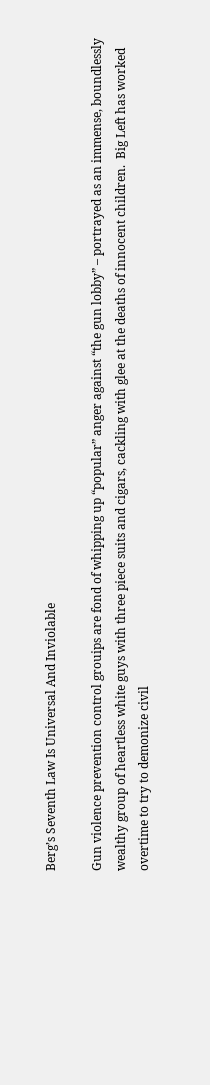Berg’s Seventh Law Is Universal And Inviolable

Gun violence prevention control grouips are fond of whipping up “popular” anger against “the gun lobby” – portrayed as an immense, boundlessly wealthy group of heartless white guys with three piece suits and cigars, cackling with glee at the deaths of innocent children.  Big Left has worked overtime to try to demonize civil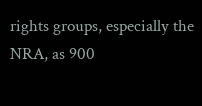rights groups, especially the NRA, as 900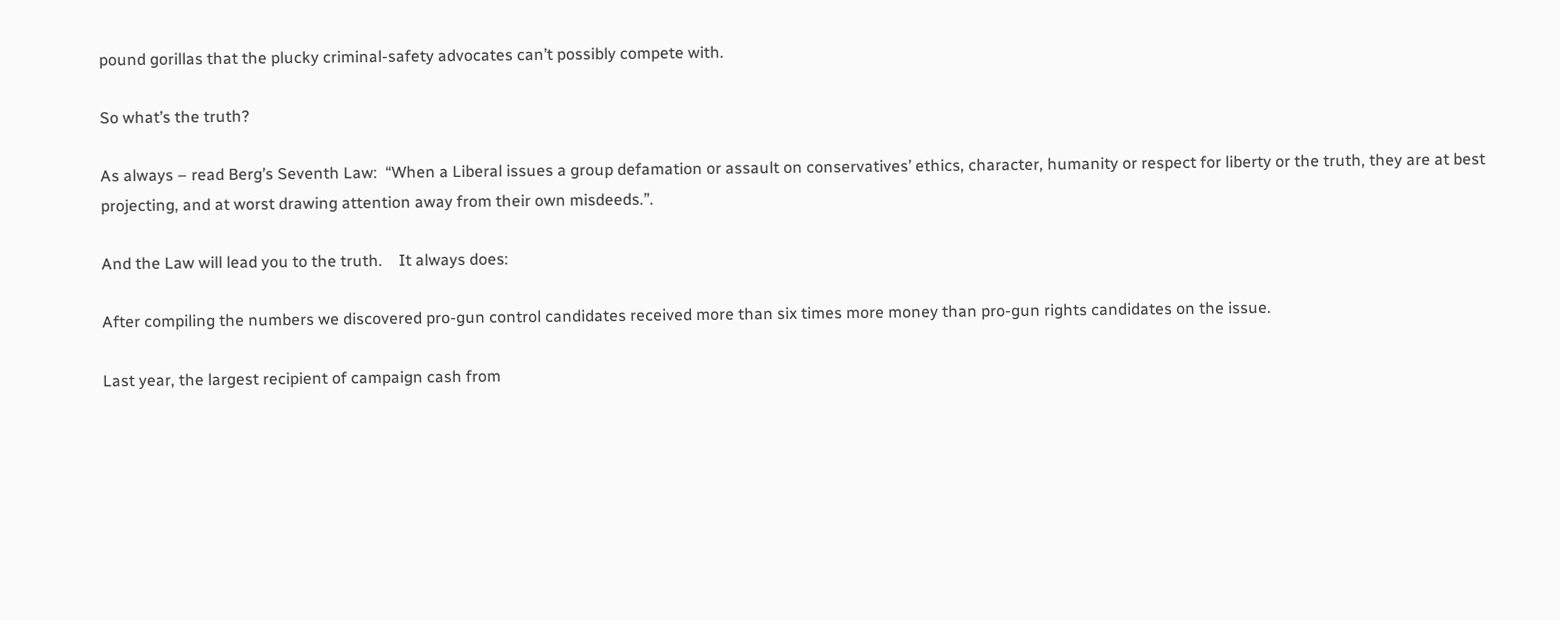pound gorillas that the plucky criminal-safety advocates can’t possibly compete with.

So what’s the truth?

As always – read Berg’s Seventh Law:  “When a Liberal issues a group defamation or assault on conservatives’ ethics, character, humanity or respect for liberty or the truth, they are at best projecting, and at worst drawing attention away from their own misdeeds.”.

And the Law will lead you to the truth.    It always does:

After compiling the numbers we discovered pro-gun control candidates received more than six times more money than pro-gun rights candidates on the issue.

Last year, the largest recipient of campaign cash from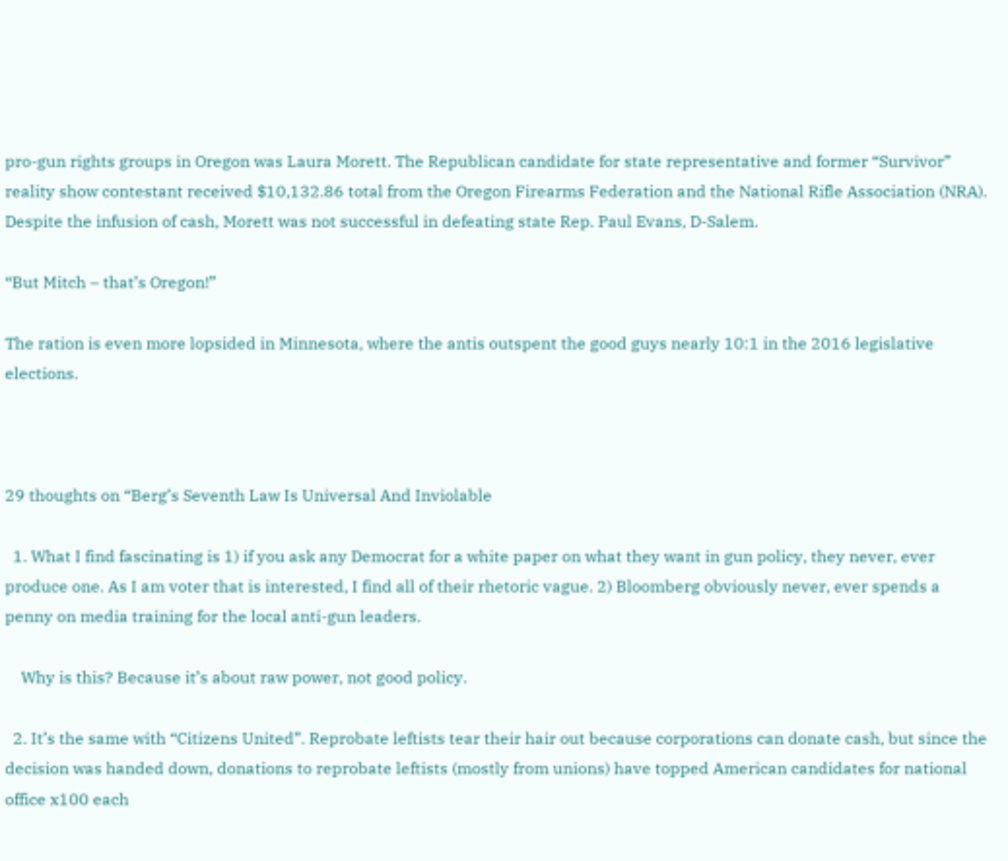pro-gun rights groups in Oregon was Laura Morett. The Republican candidate for state representative and former “Survivor” reality show contestant received $10,132.86 total from the Oregon Firearms Federation and the National Rifle Association (NRA). Despite the infusion of cash, Morett was not successful in defeating state Rep. Paul Evans, D-Salem.

“But Mitch – that’s Oregon!”

The ration is even more lopsided in Minnesota, where the antis outspent the good guys nearly 10:1 in the 2016 legislative elections.



29 thoughts on “Berg’s Seventh Law Is Universal And Inviolable

  1. What I find fascinating is 1) if you ask any Democrat for a white paper on what they want in gun policy, they never, ever produce one. As I am voter that is interested, I find all of their rhetoric vague. 2) Bloomberg obviously never, ever spends a penny on media training for the local anti-gun leaders.

    Why is this? Because it’s about raw power, not good policy.

  2. It’s the same with “Citizens United”. Reprobate leftists tear their hair out because corporations can donate cash, but since the decision was handed down, donations to reprobate leftists (mostly from unions) have topped American candidates for national office x100 each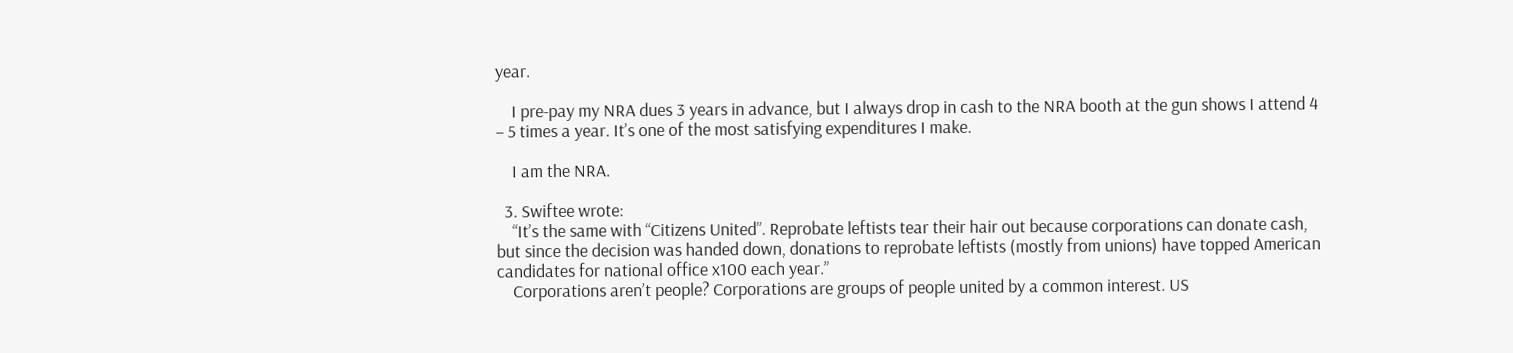year.

    I pre-pay my NRA dues 3 years in advance, but I always drop in cash to the NRA booth at the gun shows I attend 4 – 5 times a year. It’s one of the most satisfying expenditures I make.

    I am the NRA.

  3. Swiftee wrote:
    “It’s the same with “Citizens United”. Reprobate leftists tear their hair out because corporations can donate cash, but since the decision was handed down, donations to reprobate leftists (mostly from unions) have topped American candidates for national office x100 each year.”
    Corporations aren’t people? Corporations are groups of people united by a common interest. US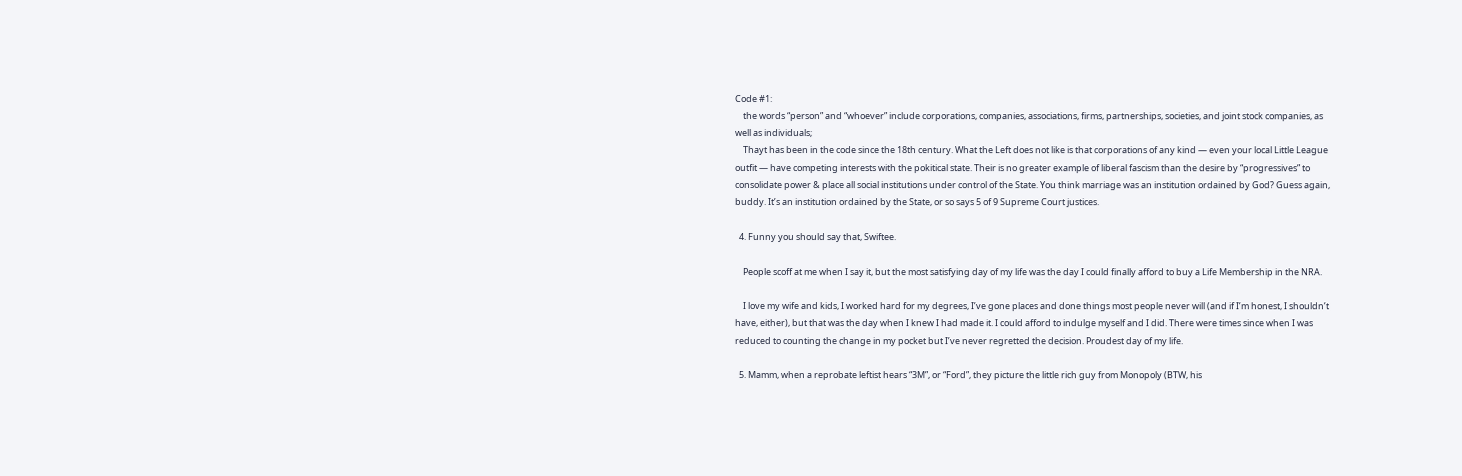Code #1:
    the words “person” and “whoever” include corporations, companies, associations, firms, partnerships, societies, and joint stock companies, as well as individuals;
    Thayt has been in the code since the 18th century. What the Left does not like is that corporations of any kind — even your local Little League outfit — have competing interests with the pokitical state. Their is no greater example of liberal fascism than the desire by “progressives” to consolidate power & place all social institutions under control of the State. You think marriage was an institution ordained by God? Guess again, buddy. It’s an institution ordained by the State, or so says 5 of 9 Supreme Court justices.

  4. Funny you should say that, Swiftee.

    People scoff at me when I say it, but the most satisfying day of my life was the day I could finally afford to buy a Life Membership in the NRA.

    I love my wife and kids, I worked hard for my degrees, I’ve gone places and done things most people never will (and if I’m honest, I shouldn’t have, either), but that was the day when I knew I had made it. I could afford to indulge myself and I did. There were times since when I was reduced to counting the change in my pocket but I’ve never regretted the decision. Proudest day of my life.

  5. Mamm, when a reprobate leftist hears “3M”, or “Ford”, they picture the little rich guy from Monopoly (BTW, his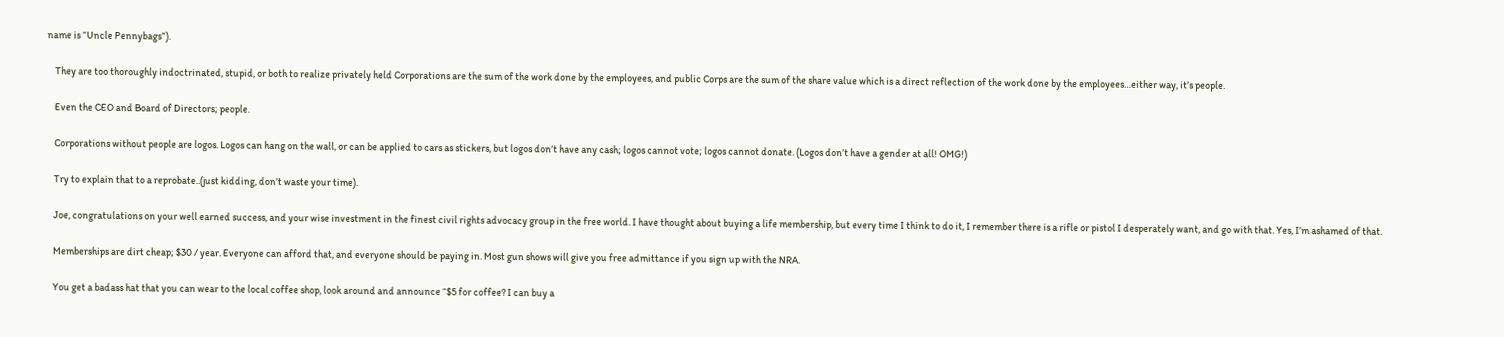name is “Uncle Pennybags”).

    They are too thoroughly indoctrinated, stupid, or both to realize privately held Corporations are the sum of the work done by the employees, and public Corps are the sum of the share value which is a direct reflection of the work done by the employees…either way, it’s people.

    Even the CEO and Board of Directors; people.

    Corporations without people are logos. Logos can hang on the wall, or can be applied to cars as stickers, but logos don’t have any cash; logos cannot vote; logos cannot donate. (Logos don’t have a gender at all! OMG!)

    Try to explain that to a reprobate..(just kidding, don’t waste your time).

    Joe, congratulations on your well earned success, and your wise investment in the finest civil rights advocacy group in the free world. I have thought about buying a life membership, but every time I think to do it, I remember there is a rifle or pistol I desperately want, and go with that. Yes, I’m ashamed of that.

    Memberships are dirt cheap; $30 / year. Everyone can afford that, and everyone should be paying in. Most gun shows will give you free admittance if you sign up with the NRA.

    You get a badass hat that you can wear to the local coffee shop, look around and announce “$5 for coffee? I can buy a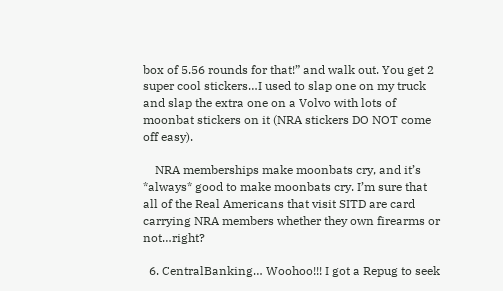box of 5.56 rounds for that!” and walk out. You get 2 super cool stickers…I used to slap one on my truck and slap the extra one on a Volvo with lots of moonbat stickers on it (NRA stickers DO NOT come off easy).

    NRA memberships make moonbats cry, and it’s *always* good to make moonbats cry. I’m sure that all of the Real Americans that visit SITD are card carrying NRA members whether they own firearms or not…right?

  6. CentralBanking… Woohoo!!! I got a Repug to seek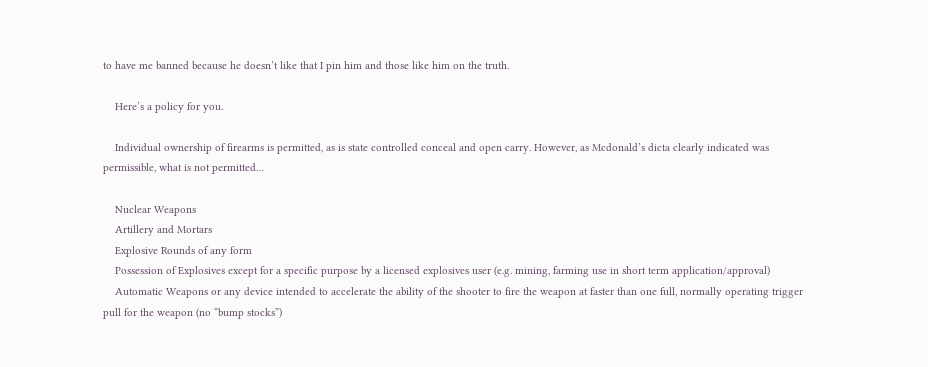to have me banned because he doesn’t like that I pin him and those like him on the truth.

    Here’s a policy for you.

    Individual ownership of firearms is permitted, as is state controlled conceal and open carry. However, as Mcdonald’s dicta clearly indicated was permissible, what is not permitted…

    Nuclear Weapons
    Artillery and Mortars
    Explosive Rounds of any form
    Possession of Explosives except for a specific purpose by a licensed explosives user (e.g. mining, farming use in short term application/approval)
    Automatic Weapons or any device intended to accelerate the ability of the shooter to fire the weapon at faster than one full, normally operating trigger pull for the weapon (no “bump stocks”)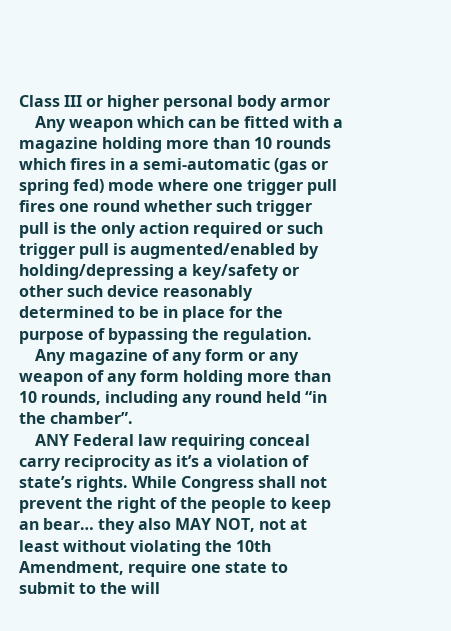Class III or higher personal body armor
    Any weapon which can be fitted with a magazine holding more than 10 rounds which fires in a semi-automatic (gas or spring fed) mode where one trigger pull fires one round whether such trigger pull is the only action required or such trigger pull is augmented/enabled by holding/depressing a key/safety or other such device reasonably determined to be in place for the purpose of bypassing the regulation.
    Any magazine of any form or any weapon of any form holding more than 10 rounds, including any round held “in the chamber”.
    ANY Federal law requiring conceal carry reciprocity as it’s a violation of state’s rights. While Congress shall not prevent the right of the people to keep an bear… they also MAY NOT, not at least without violating the 10th Amendment, require one state to submit to the will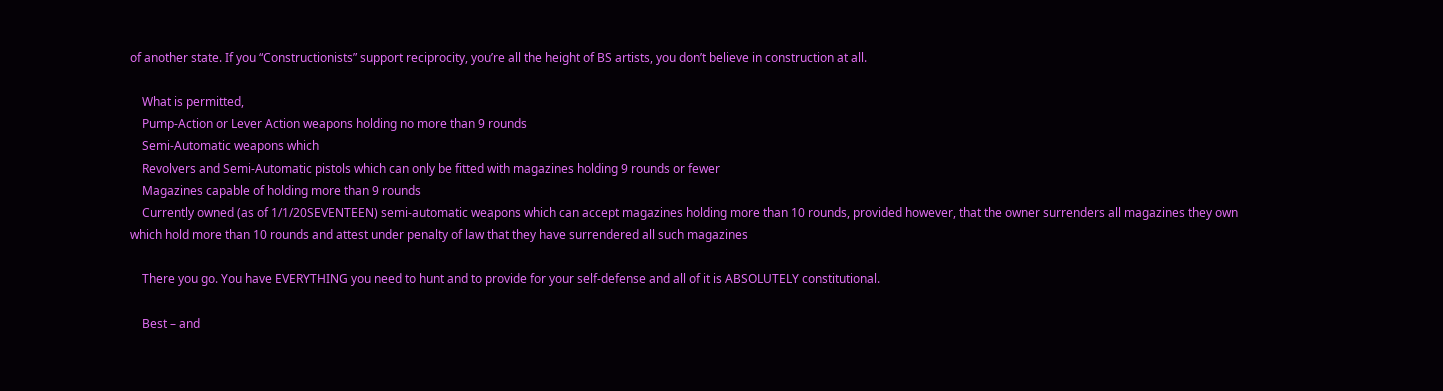of another state. If you “Constructionists” support reciprocity, you’re all the height of BS artists, you don’t believe in construction at all.

    What is permitted,
    Pump-Action or Lever Action weapons holding no more than 9 rounds
    Semi-Automatic weapons which
    Revolvers and Semi-Automatic pistols which can only be fitted with magazines holding 9 rounds or fewer
    Magazines capable of holding more than 9 rounds
    Currently owned (as of 1/1/20SEVENTEEN) semi-automatic weapons which can accept magazines holding more than 10 rounds, provided however, that the owner surrenders all magazines they own which hold more than 10 rounds and attest under penalty of law that they have surrendered all such magazines

    There you go. You have EVERYTHING you need to hunt and to provide for your self-defense and all of it is ABSOLUTELY constitutional.

    Best – and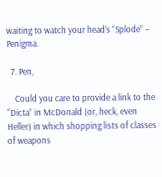waiting to watch your head’s “Splode” – Penigma.

  7. Pen,

    Could you care to provide a link to the “Dicta” in McDonald (or, heck, even Heller) in which shopping lists of classes of weapons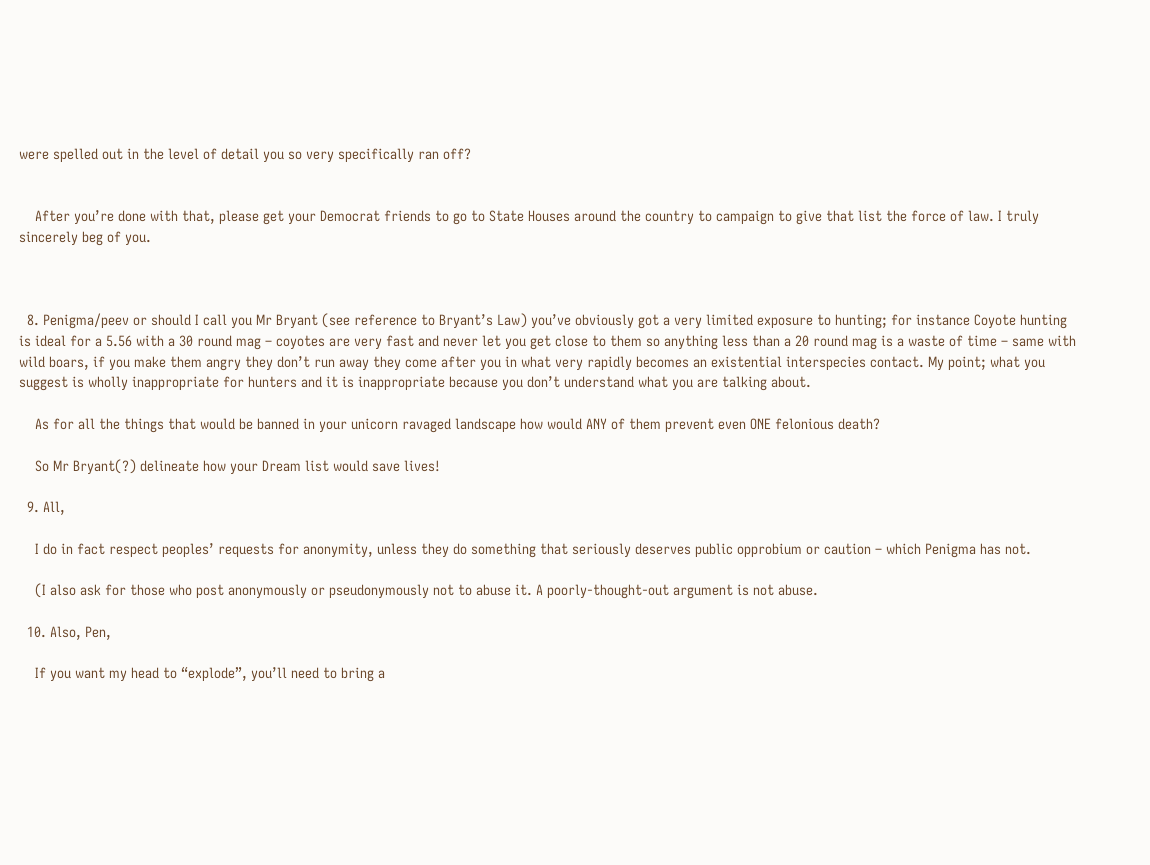were spelled out in the level of detail you so very specifically ran off?


    After you’re done with that, please get your Democrat friends to go to State Houses around the country to campaign to give that list the force of law. I truly sincerely beg of you.



  8. Penigma/peev or should I call you Mr Bryant (see reference to Bryant’s Law) you’ve obviously got a very limited exposure to hunting; for instance Coyote hunting is ideal for a 5.56 with a 30 round mag – coyotes are very fast and never let you get close to them so anything less than a 20 round mag is a waste of time – same with wild boars, if you make them angry they don’t run away they come after you in what very rapidly becomes an existential interspecies contact. My point; what you suggest is wholly inappropriate for hunters and it is inappropriate because you don’t understand what you are talking about.

    As for all the things that would be banned in your unicorn ravaged landscape how would ANY of them prevent even ONE felonious death?

    So Mr Bryant(?) delineate how your Dream list would save lives!

  9. All,

    I do in fact respect peoples’ requests for anonymity, unless they do something that seriously deserves public opprobium or caution – which Penigma has not.

    (I also ask for those who post anonymously or pseudonymously not to abuse it. A poorly-thought-out argument is not abuse.

  10. Also, Pen,

    If you want my head to “explode”, you’ll need to bring a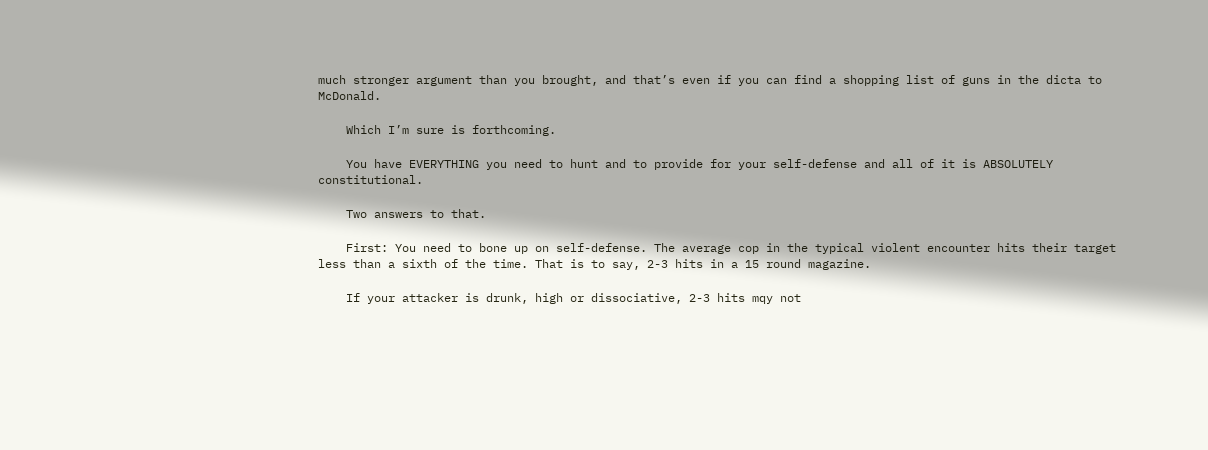much stronger argument than you brought, and that’s even if you can find a shopping list of guns in the dicta to McDonald.

    Which I’m sure is forthcoming.

    You have EVERYTHING you need to hunt and to provide for your self-defense and all of it is ABSOLUTELY constitutional.

    Two answers to that.

    First: You need to bone up on self-defense. The average cop in the typical violent encounter hits their target less than a sixth of the time. That is to say, 2-3 hits in a 15 round magazine.

    If your attacker is drunk, high or dissociative, 2-3 hits mqy not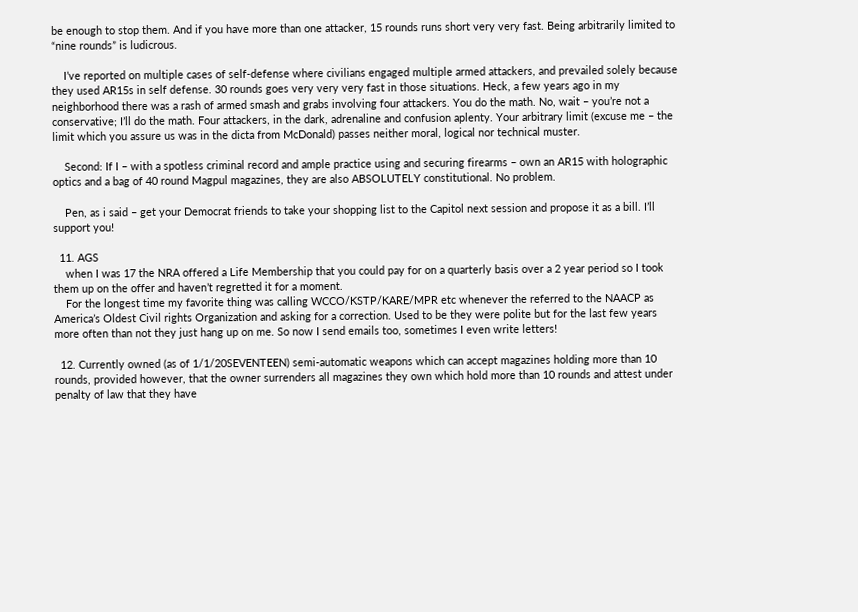be enough to stop them. And if you have more than one attacker, 15 rounds runs short very very fast. Being arbitrarily limited to “nine rounds” is ludicrous.

    I’ve reported on multiple cases of self-defense where civilians engaged multiple armed attackers, and prevailed solely because they used AR15s in self defense. 30 rounds goes very very very fast in those situations. Heck, a few years ago in my neighborhood there was a rash of armed smash and grabs involving four attackers. You do the math. No, wait – you’re not a conservative; I’ll do the math. Four attackers, in the dark, adrenaline and confusion aplenty. Your arbitrary limit (excuse me – the limit which you assure us was in the dicta from McDonald) passes neither moral, logical nor technical muster.

    Second: If I – with a spotless criminal record and ample practice using and securing firearms – own an AR15 with holographic optics and a bag of 40 round Magpul magazines, they are also ABSOLUTELY constitutional. No problem.

    Pen, as i said – get your Democrat friends to take your shopping list to the Capitol next session and propose it as a bill. I’ll support you!

  11. AGS
    when I was 17 the NRA offered a Life Membership that you could pay for on a quarterly basis over a 2 year period so I took them up on the offer and haven’t regretted it for a moment.
    For the longest time my favorite thing was calling WCCO/KSTP/KARE/MPR etc whenever the referred to the NAACP as America’s Oldest Civil rights Organization and asking for a correction. Used to be they were polite but for the last few years more often than not they just hang up on me. So now I send emails too, sometimes I even write letters!

  12. Currently owned (as of 1/1/20SEVENTEEN) semi-automatic weapons which can accept magazines holding more than 10 rounds, provided however, that the owner surrenders all magazines they own which hold more than 10 rounds and attest under penalty of law that they have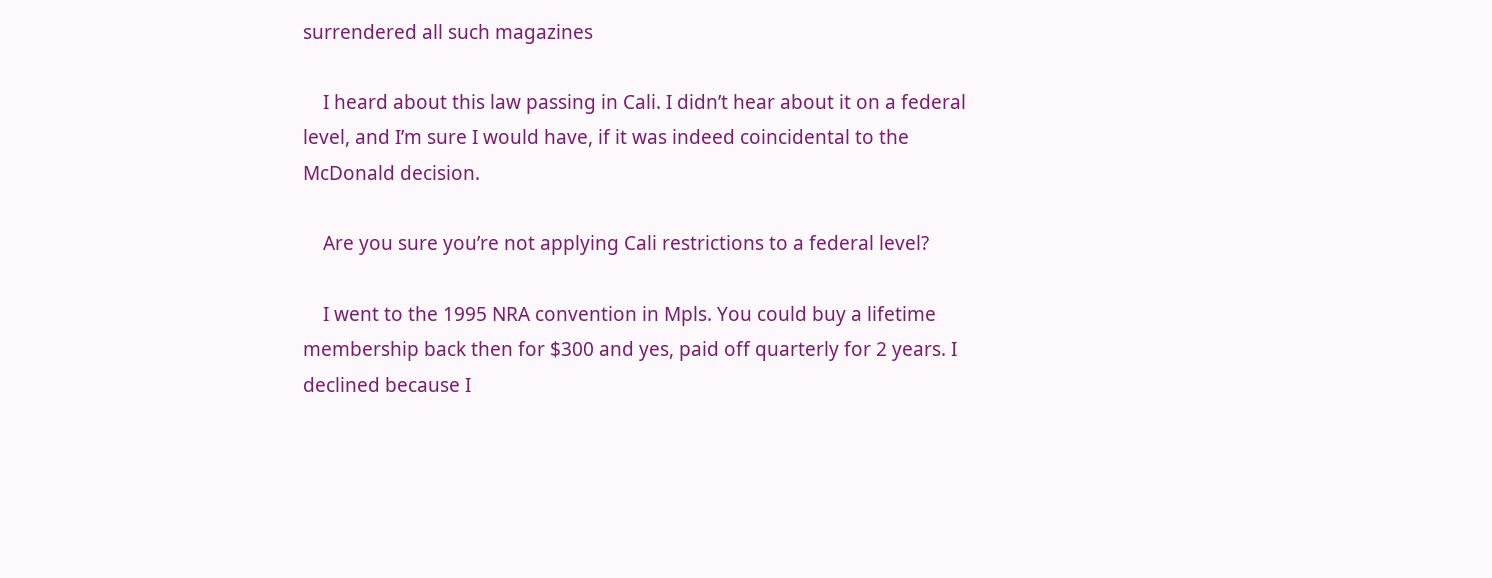surrendered all such magazines

    I heard about this law passing in Cali. I didn’t hear about it on a federal level, and I’m sure I would have, if it was indeed coincidental to the McDonald decision.

    Are you sure you’re not applying Cali restrictions to a federal level?

    I went to the 1995 NRA convention in Mpls. You could buy a lifetime membership back then for $300 and yes, paid off quarterly for 2 years. I declined because I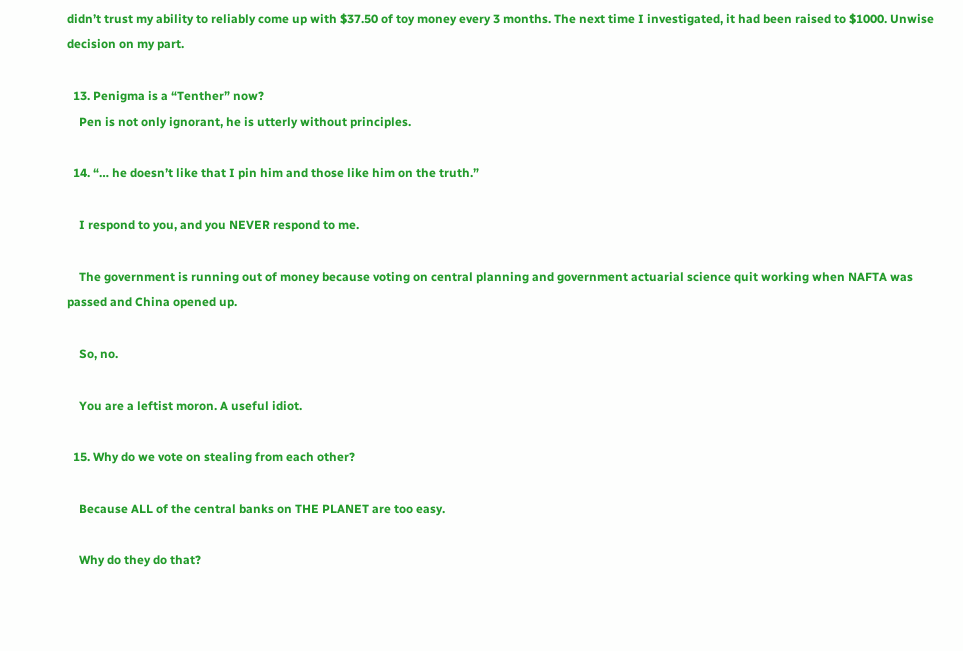didn’t trust my ability to reliably come up with $37.50 of toy money every 3 months. The next time I investigated, it had been raised to $1000. Unwise decision on my part.

  13. Penigma is a “Tenther” now?
    Pen is not only ignorant, he is utterly without principles.

  14. “… he doesn’t like that I pin him and those like him on the truth.”

    I respond to you, and you NEVER respond to me.

    The government is running out of money because voting on central planning and government actuarial science quit working when NAFTA was passed and China opened up.

    So, no.

    You are a leftist moron. A useful idiot.

  15. Why do we vote on stealing from each other?

    Because ALL of the central banks on THE PLANET are too easy.

    Why do they do that?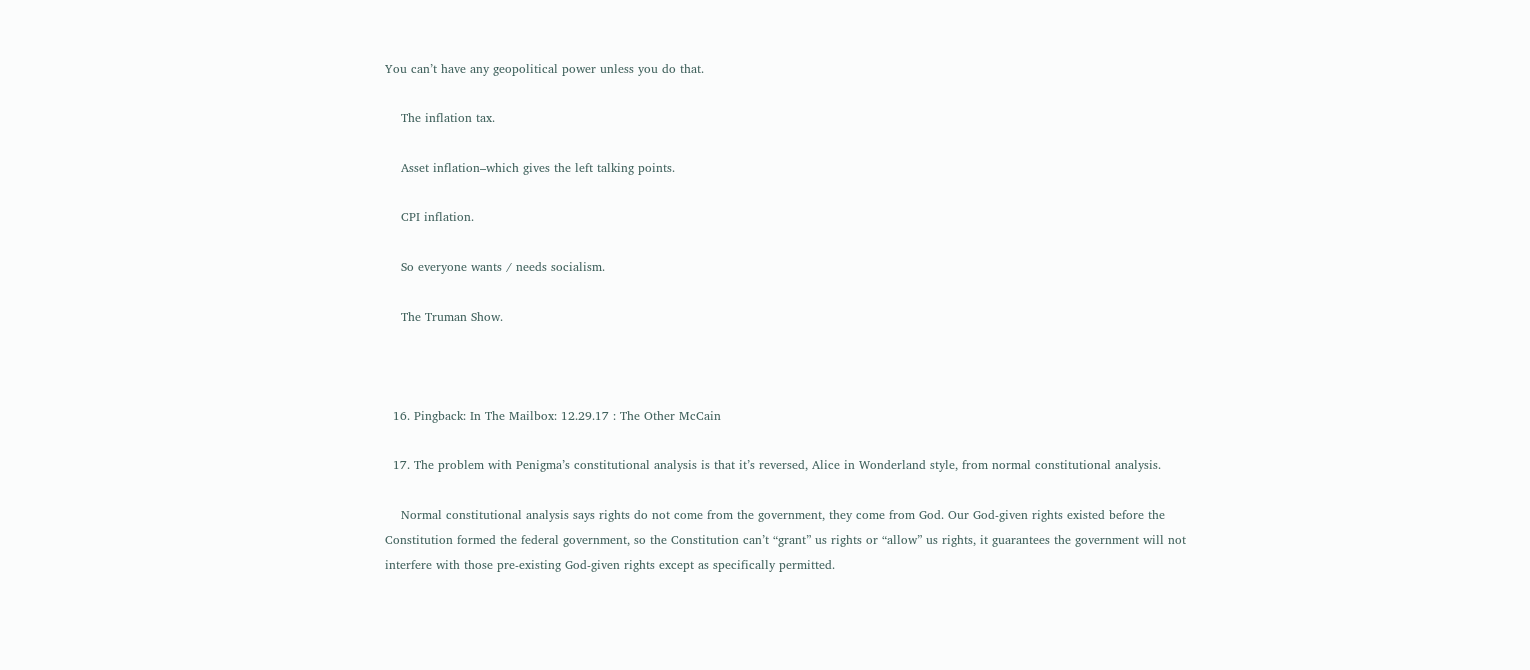You can’t have any geopolitical power unless you do that.

    The inflation tax.

    Asset inflation–which gives the left talking points.

    CPI inflation.

    So everyone wants / needs socialism.

    The Truman Show.



  16. Pingback: In The Mailbox: 12.29.17 : The Other McCain

  17. The problem with Penigma’s constitutional analysis is that it’s reversed, Alice in Wonderland style, from normal constitutional analysis.

    Normal constitutional analysis says rights do not come from the government, they come from God. Our God-given rights existed before the Constitution formed the federal government, so the Constitution can’t “grant” us rights or “allow” us rights, it guarantees the government will not interfere with those pre-existing God-given rights except as specifically permitted.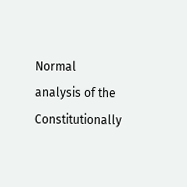Normal analysis of the Constitutionally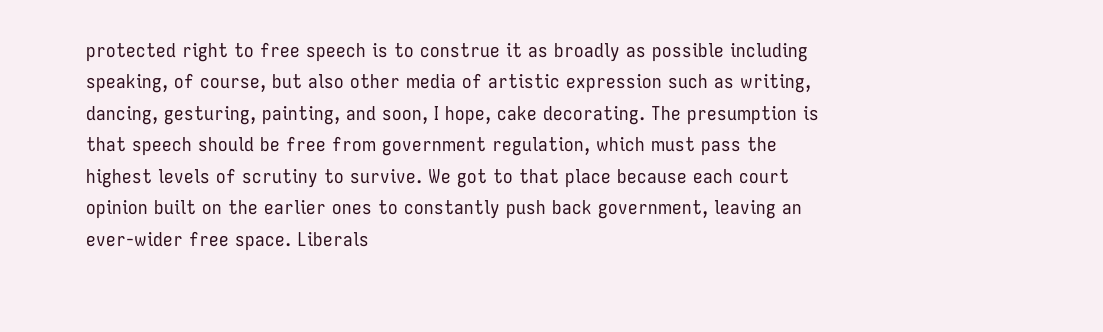protected right to free speech is to construe it as broadly as possible including speaking, of course, but also other media of artistic expression such as writing, dancing, gesturing, painting, and soon, I hope, cake decorating. The presumption is that speech should be free from government regulation, which must pass the highest levels of scrutiny to survive. We got to that place because each court opinion built on the earlier ones to constantly push back government, leaving an ever-wider free space. Liberals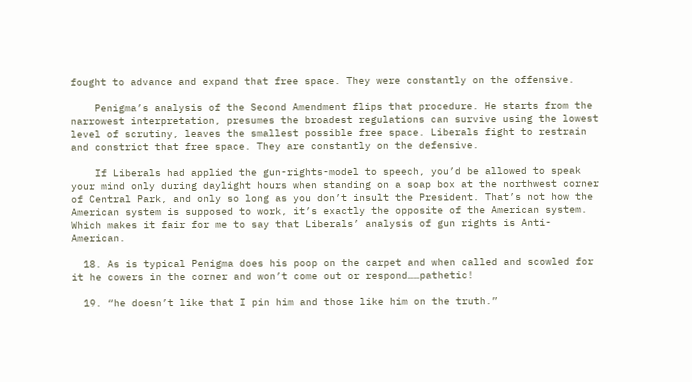fought to advance and expand that free space. They were constantly on the offensive.

    Penigma’s analysis of the Second Amendment flips that procedure. He starts from the narrowest interpretation, presumes the broadest regulations can survive using the lowest level of scrutiny, leaves the smallest possible free space. Liberals fight to restrain and constrict that free space. They are constantly on the defensive.

    If Liberals had applied the gun-rights-model to speech, you’d be allowed to speak your mind only during daylight hours when standing on a soap box at the northwest corner of Central Park, and only so long as you don’t insult the President. That’s not how the American system is supposed to work, it’s exactly the opposite of the American system. Which makes it fair for me to say that Liberals’ analysis of gun rights is Anti-American.

  18. As is typical Penigma does his poop on the carpet and when called and scowled for it he cowers in the corner and won’t come out or respond……pathetic!

  19. “he doesn’t like that I pin him and those like him on the truth.”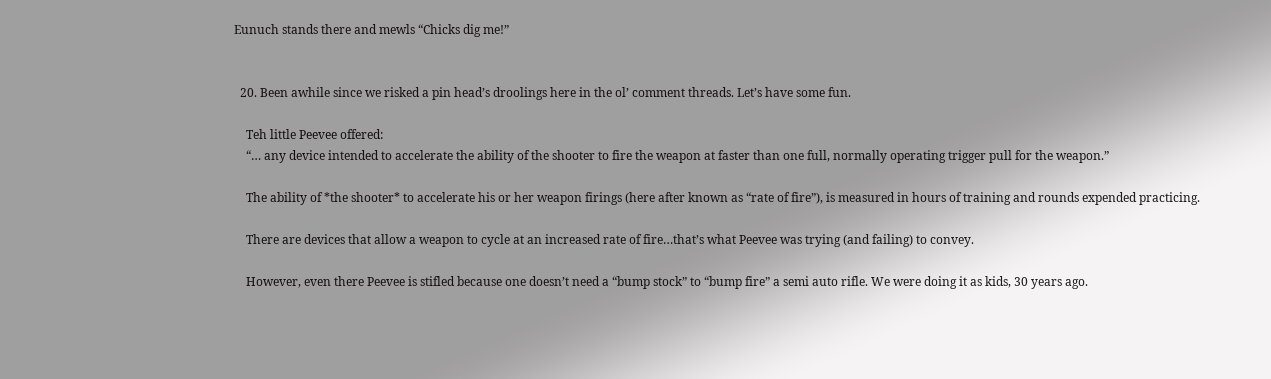Eunuch stands there and mewls “Chicks dig me!”


  20. Been awhile since we risked a pin head’s droolings here in the ol’ comment threads. Let’s have some fun.

    Teh little Peevee offered:
    “… any device intended to accelerate the ability of the shooter to fire the weapon at faster than one full, normally operating trigger pull for the weapon.”

    The ability of *the shooter* to accelerate his or her weapon firings (here after known as “rate of fire”), is measured in hours of training and rounds expended practicing.

    There are devices that allow a weapon to cycle at an increased rate of fire…that’s what Peevee was trying (and failing) to convey.

    However, even there Peevee is stifled because one doesn’t need a “bump stock” to “bump fire” a semi auto rifle. We were doing it as kids, 30 years ago.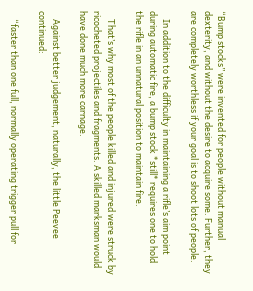“Bump stocks” were invented for people without manual dexterity, and without the desire to acquire some. Further, they are completely worthless if your goal is to shoot lots of people.

    In addition to the difficulty in maintaining a rifle’s aim point during automatic fire, a bump stock *still* requires one to hold the rifle in an unnatural position to maintain fire.

    That’s why most of the people killed and injured were struck by ricocheted projectiles and fragments. A skilled marksman would have done much more carnage.

    Against better judgement, naturally, the little Peevee continued:

    “faster than one full, normally operating trigger pull for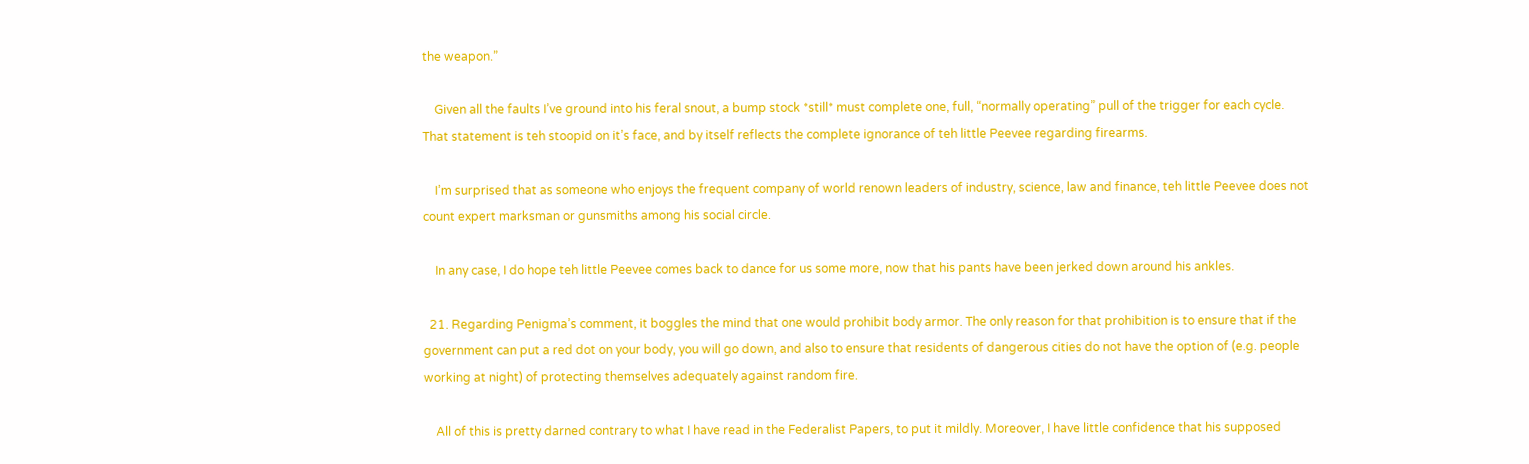the weapon.”

    Given all the faults I’ve ground into his feral snout, a bump stock *still* must complete one, full, “normally operating” pull of the trigger for each cycle. That statement is teh stoopid on it’s face, and by itself reflects the complete ignorance of teh little Peevee regarding firearms.

    I’m surprised that as someone who enjoys the frequent company of world renown leaders of industry, science, law and finance, teh little Peevee does not count expert marksman or gunsmiths among his social circle.

    In any case, I do hope teh little Peevee comes back to dance for us some more, now that his pants have been jerked down around his ankles.

  21. Regarding Penigma’s comment, it boggles the mind that one would prohibit body armor. The only reason for that prohibition is to ensure that if the government can put a red dot on your body, you will go down, and also to ensure that residents of dangerous cities do not have the option of (e.g. people working at night) of protecting themselves adequately against random fire.

    All of this is pretty darned contrary to what I have read in the Federalist Papers, to put it mildly. Moreover, I have little confidence that his supposed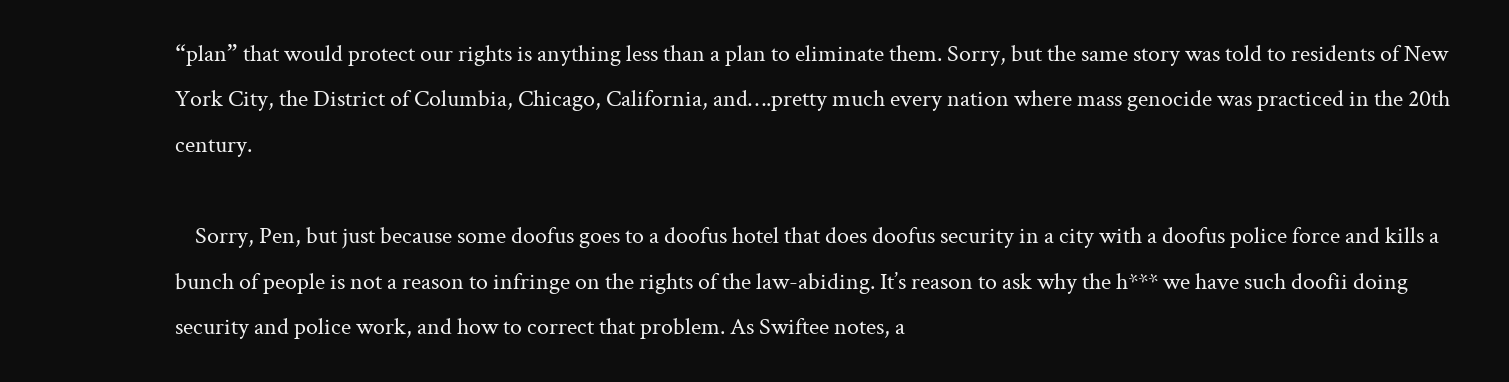“plan” that would protect our rights is anything less than a plan to eliminate them. Sorry, but the same story was told to residents of New York City, the District of Columbia, Chicago, California, and….pretty much every nation where mass genocide was practiced in the 20th century.

    Sorry, Pen, but just because some doofus goes to a doofus hotel that does doofus security in a city with a doofus police force and kills a bunch of people is not a reason to infringe on the rights of the law-abiding. It’s reason to ask why the h*** we have such doofii doing security and police work, and how to correct that problem. As Swiftee notes, a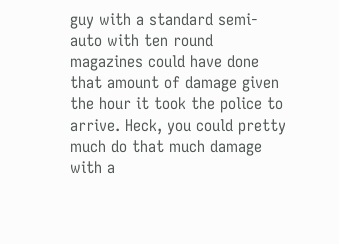guy with a standard semi-auto with ten round magazines could have done that amount of damage given the hour it took the police to arrive. Heck, you could pretty much do that much damage with a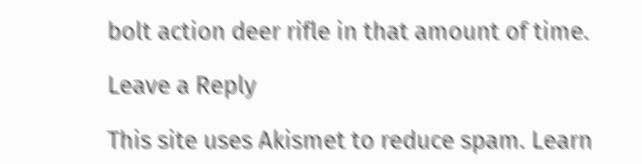bolt action deer rifle in that amount of time.

Leave a Reply

This site uses Akismet to reduce spam. Learn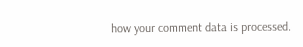how your comment data is processed.